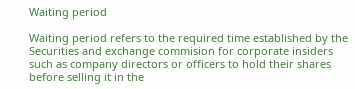Waiting period

Waiting period refers to the required time established by the Securities and exchange commision for corporate insiders such as company directors or officers to hold their shares before selling it in the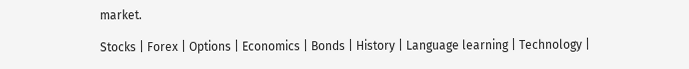market.

Stocks | Forex | Options | Economics | Bonds | History | Language learning | Technology |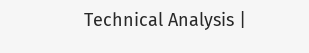Technical Analysis |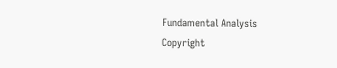Fundamental Analysis
Copyright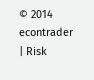© 2014 econtrader | Risk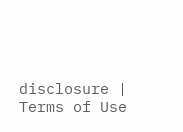disclosure | Terms of Use